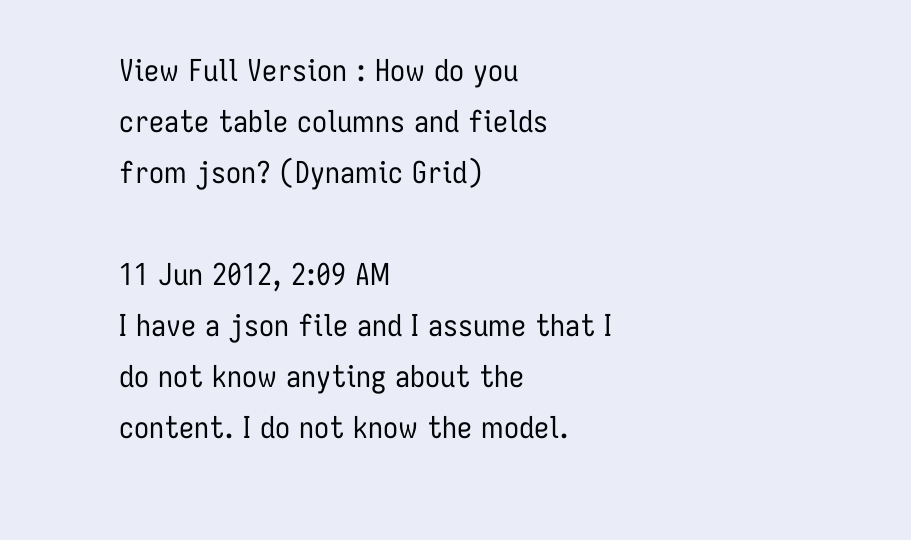View Full Version : How do you create table columns and fields from json? (Dynamic Grid)

11 Jun 2012, 2:09 AM
I have a json file and I assume that I do not know anyting about the content. I do not know the model.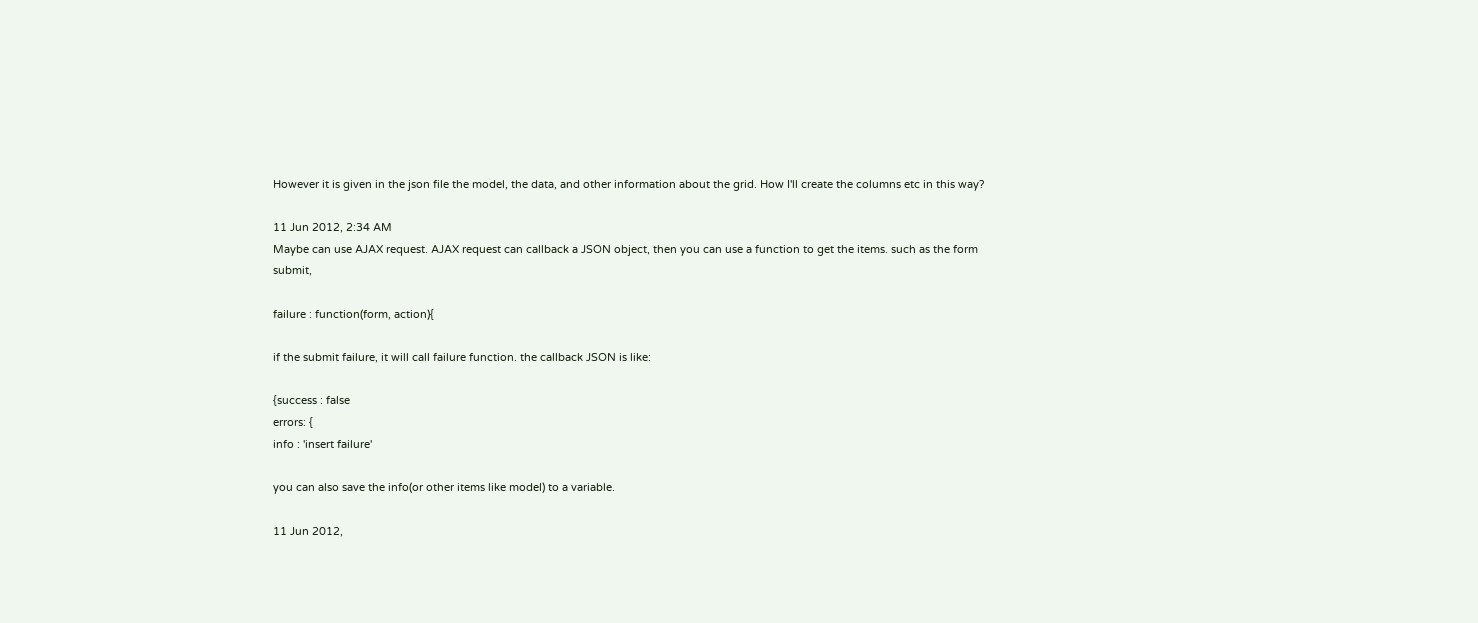However it is given in the json file the model, the data, and other information about the grid. How I'll create the columns etc in this way?

11 Jun 2012, 2:34 AM
Maybe can use AJAX request. AJAX request can callback a JSON object, then you can use a function to get the items. such as the form submit,

failure : function(form, action){

if the submit failure, it will call failure function. the callback JSON is like:

{success : false
errors: {
info : 'insert failure'

you can also save the info(or other items like model) to a variable.

11 Jun 2012,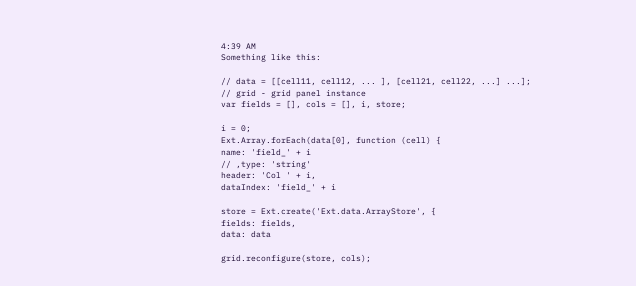4:39 AM
Something like this:

// data = [[cell11, cell12, ... ], [cell21, cell22, ...] ...];
// grid - grid panel instance
var fields = [], cols = [], i, store;

i = 0;
Ext.Array.forEach(data[0], function (cell) {
name: 'field_' + i
// ,type: 'string'
header: 'Col ' + i,
dataIndex: 'field_' + i

store = Ext.create('Ext.data.ArrayStore', {
fields: fields,
data: data

grid.reconfigure(store, cols);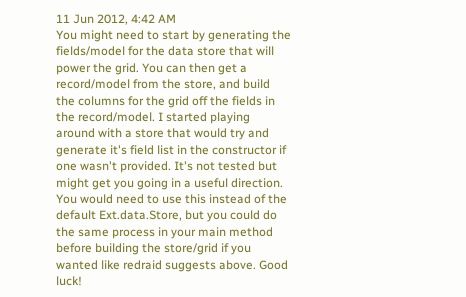11 Jun 2012, 4:42 AM
You might need to start by generating the fields/model for the data store that will power the grid. You can then get a record/model from the store, and build the columns for the grid off the fields in the record/model. I started playing around with a store that would try and generate it's field list in the constructor if one wasn't provided. It's not tested but might get you going in a useful direction. You would need to use this instead of the default Ext.data.Store, but you could do the same process in your main method before building the store/grid if you wanted like redraid suggests above. Good luck!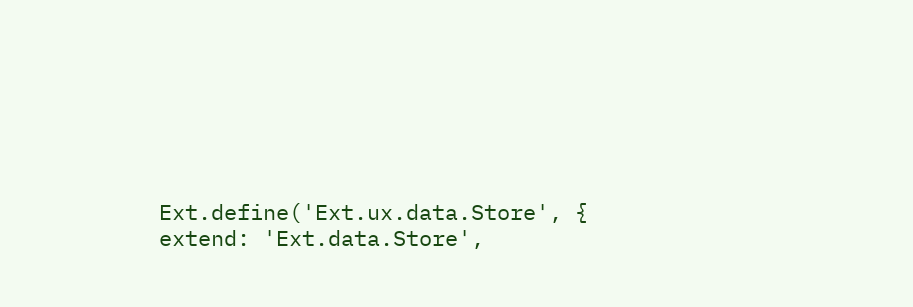Ext.define('Ext.ux.data.Store', {
extend: 'Ext.data.Store',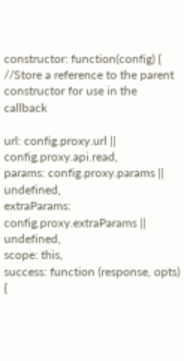constructor: function(config) {
//Store a reference to the parent constructor for use in the callback

url: config.proxy.url || config.proxy.api.read,
params: config.proxy.params || undefined,
extraParams: config.proxy.extraParams || undefined,
scope: this,
success: function (response, opts) {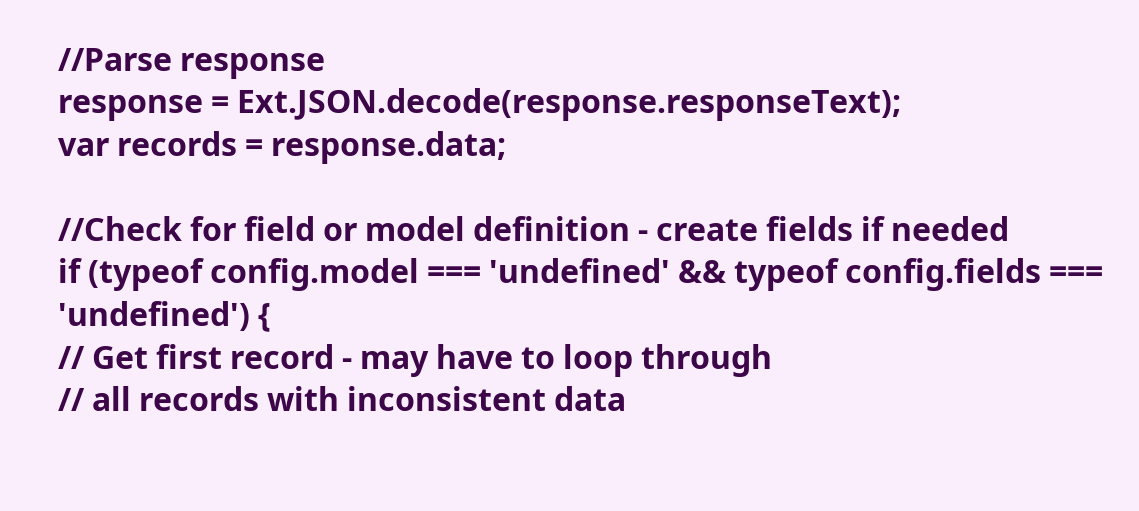//Parse response
response = Ext.JSON.decode(response.responseText);
var records = response.data;

//Check for field or model definition - create fields if needed
if (typeof config.model === 'undefined' && typeof config.fields === 'undefined') {
// Get first record - may have to loop through
// all records with inconsistent data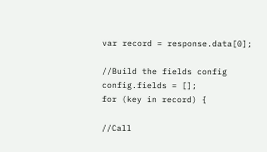var record = response.data[0];

//Build the fields config
config.fields = [];
for (key in record) {

//Call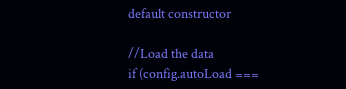default constructor

//Load the data
if (config.autoLoad ===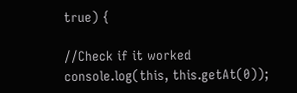true) {

//Check if it worked
console.log(this, this.getAt(0));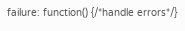failure: function() {/*handle errors*/}